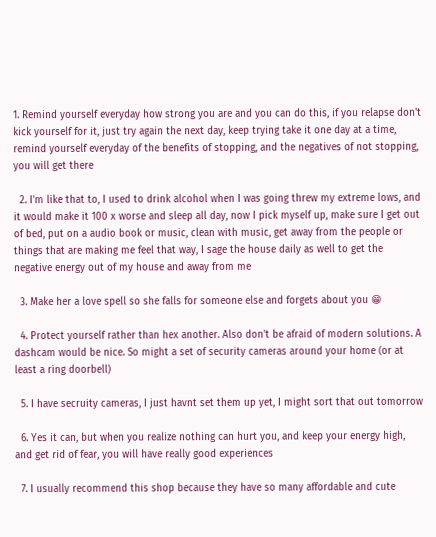1. Remind yourself everyday how strong you are and you can do this, if you relapse don't kick yourself for it, just try again the next day, keep trying take it one day at a time, remind yourself everyday of the benefits of stopping, and the negatives of not stopping, you will get there

  2. I'm like that to, I used to drink alcohol when I was going threw my extreme lows, and it would make it 100 x worse and sleep all day, now I pick myself up, make sure I get out of bed, put on a audio book or music, clean with music, get away from the people or things that are making me feel that way, I sage the house daily as well to get the negative energy out of my house and away from me

  3. Make her a love spell so she falls for someone else and forgets about you 😁

  4. Protect yourself rather than hex another. Also don't be afraid of modern solutions. A dashcam would be nice. So might a set of security cameras around your home (or at least a ring doorbell)

  5. I have secruity cameras, I just havnt set them up yet, I might sort that out tomorrow

  6. Yes it can, but when you realize nothing can hurt you, and keep your energy high, and get rid of fear, you will have really good experiences

  7. I usually recommend this shop because they have so many affordable and cute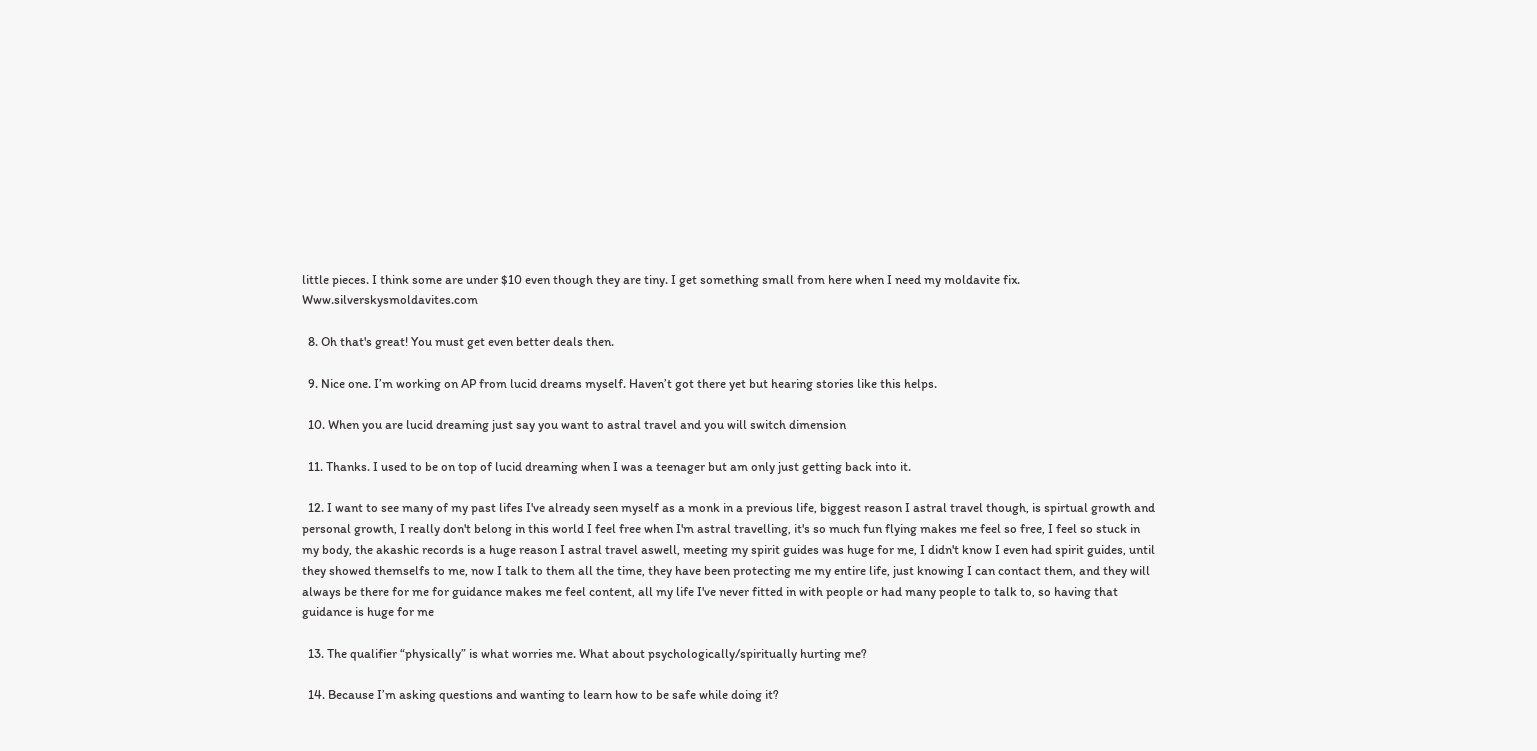little pieces. I think some are under $10 even though they are tiny. I get something small from here when I need my moldavite fix. Www.silverskysmoldavites.com

  8. Oh that's great! You must get even better deals then.

  9. Nice one. I’m working on AP from lucid dreams myself. Haven’t got there yet but hearing stories like this helps.

  10. When you are lucid dreaming just say you want to astral travel and you will switch dimension

  11. Thanks. I used to be on top of lucid dreaming when I was a teenager but am only just getting back into it.

  12. I want to see many of my past lifes I've already seen myself as a monk in a previous life, biggest reason I astral travel though, is spirtual growth and personal growth, I really don't belong in this world I feel free when I'm astral travelling, it's so much fun flying makes me feel so free, I feel so stuck in my body, the akashic records is a huge reason I astral travel aswell, meeting my spirit guides was huge for me, I didn't know I even had spirit guides, until they showed themselfs to me, now I talk to them all the time, they have been protecting me my entire life, just knowing I can contact them, and they will always be there for me for guidance makes me feel content, all my life I've never fitted in with people or had many people to talk to, so having that guidance is huge for me

  13. The qualifier “physically” is what worries me. What about psychologically/spiritually hurting me?

  14. Because I’m asking questions and wanting to learn how to be safe while doing it?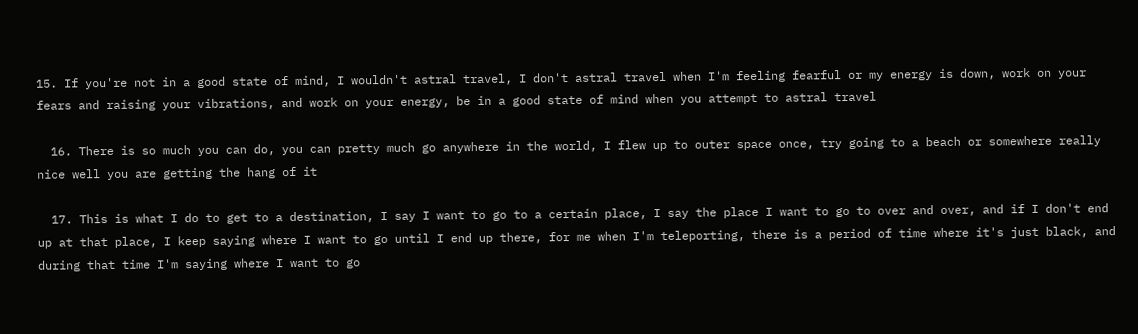15. If you're not in a good state of mind, I wouldn't astral travel, I don't astral travel when I'm feeling fearful or my energy is down, work on your fears and raising your vibrations, and work on your energy, be in a good state of mind when you attempt to astral travel

  16. There is so much you can do, you can pretty much go anywhere in the world, I flew up to outer space once, try going to a beach or somewhere really nice well you are getting the hang of it

  17. This is what I do to get to a destination, I say I want to go to a certain place, I say the place I want to go to over and over, and if I don't end up at that place, I keep saying where I want to go until I end up there, for me when I'm teleporting, there is a period of time where it's just black, and during that time I'm saying where I want to go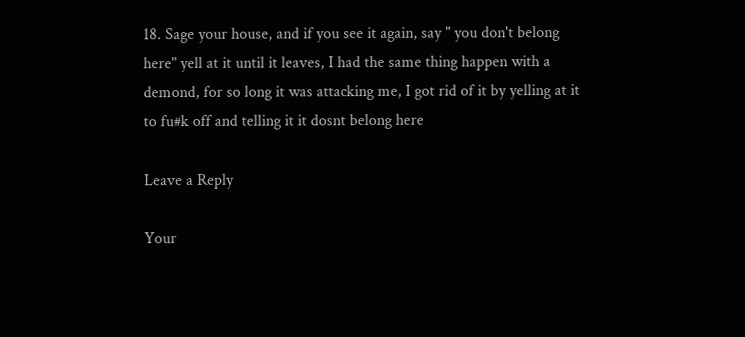18. Sage your house, and if you see it again, say " you don't belong here" yell at it until it leaves, I had the same thing happen with a demond, for so long it was attacking me, I got rid of it by yelling at it to fu#k off and telling it it dosnt belong here

Leave a Reply

Your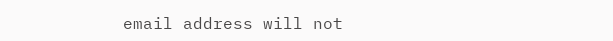email address will not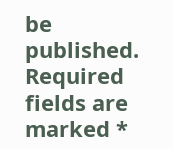be published. Required fields are marked *